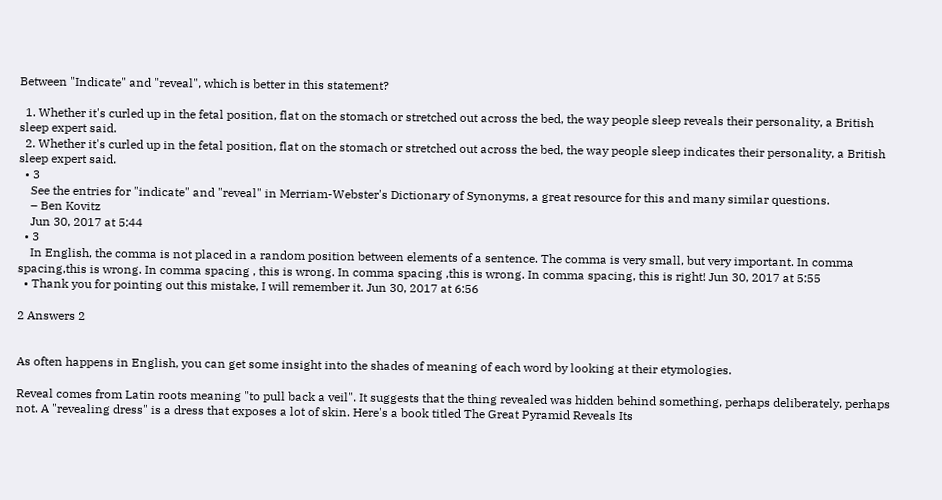Between "Indicate" and "reveal", which is better in this statement?

  1. Whether it's curled up in the fetal position, flat on the stomach or stretched out across the bed, the way people sleep reveals their personality, a British sleep expert said.
  2. Whether it's curled up in the fetal position, flat on the stomach or stretched out across the bed, the way people sleep indicates their personality, a British sleep expert said.
  • 3
    See the entries for "indicate" and "reveal" in Merriam-Webster's Dictionary of Synonyms, a great resource for this and many similar questions.
    – Ben Kovitz
    Jun 30, 2017 at 5:44
  • 3
    In English, the comma is not placed in a random position between elements of a sentence. The comma is very small, but very important. In comma spacing,this is wrong. In comma spacing , this is wrong. In comma spacing ,this is wrong. In comma spacing, this is right! Jun 30, 2017 at 5:55
  • Thank you for pointing out this mistake, I will remember it. Jun 30, 2017 at 6:56

2 Answers 2


As often happens in English, you can get some insight into the shades of meaning of each word by looking at their etymologies.

Reveal comes from Latin roots meaning "to pull back a veil". It suggests that the thing revealed was hidden behind something, perhaps deliberately, perhaps not. A "revealing dress" is a dress that exposes a lot of skin. Here's a book titled The Great Pyramid Reveals Its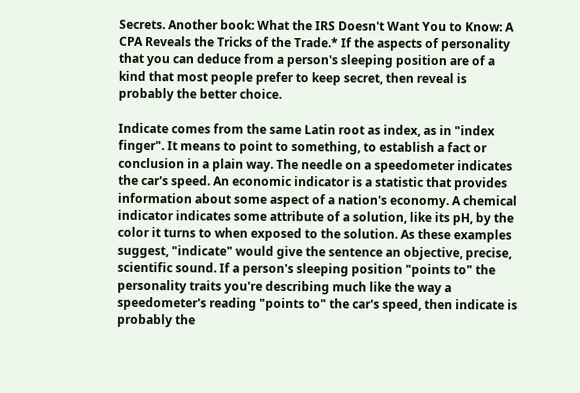Secrets. Another book: What the IRS Doesn't Want You to Know: A CPA Reveals the Tricks of the Trade.* If the aspects of personality that you can deduce from a person's sleeping position are of a kind that most people prefer to keep secret, then reveal is probably the better choice.

Indicate comes from the same Latin root as index, as in "index finger". It means to point to something, to establish a fact or conclusion in a plain way. The needle on a speedometer indicates the car's speed. An economic indicator is a statistic that provides information about some aspect of a nation's economy. A chemical indicator indicates some attribute of a solution, like its pH, by the color it turns to when exposed to the solution. As these examples suggest, "indicate" would give the sentence an objective, precise, scientific sound. If a person's sleeping position "points to" the personality traits you're describing much like the way a speedometer's reading "points to" the car's speed, then indicate is probably the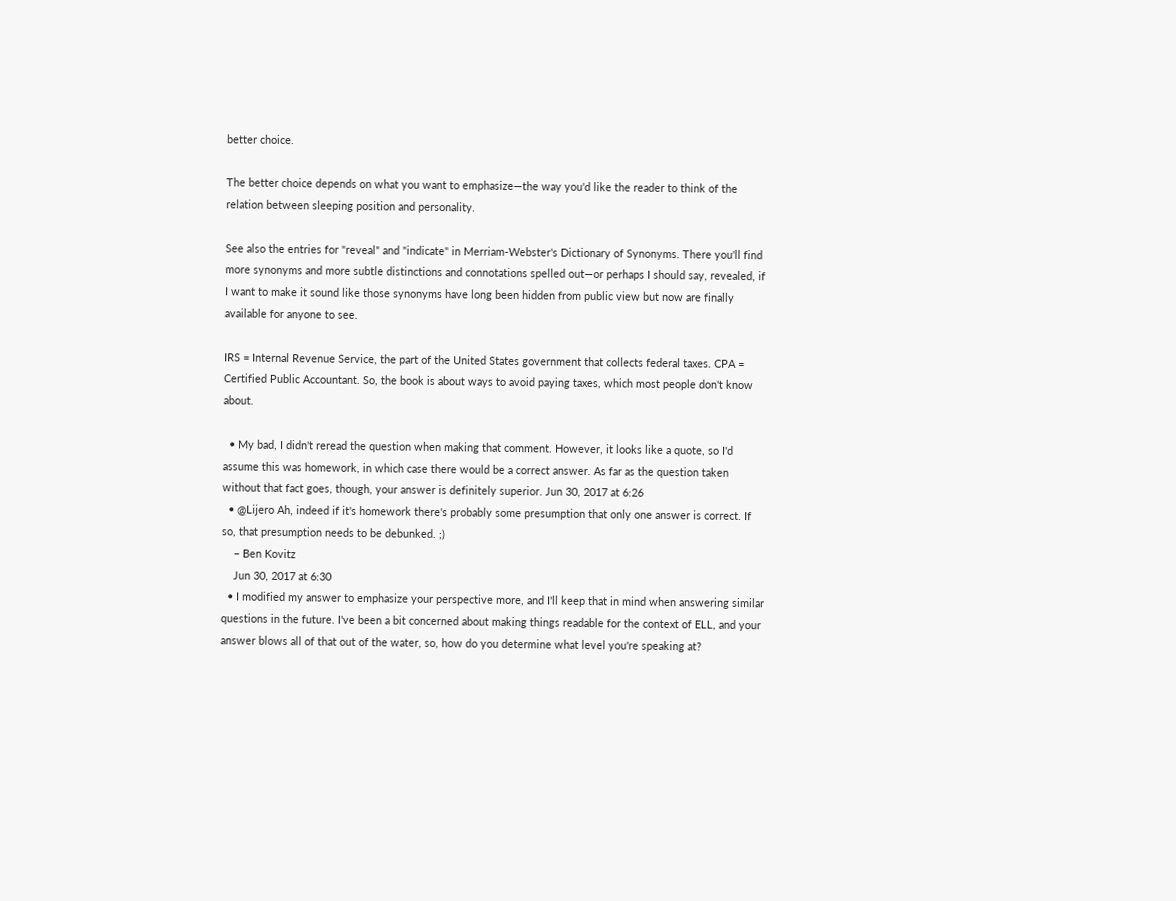better choice.

The better choice depends on what you want to emphasize—the way you'd like the reader to think of the relation between sleeping position and personality.

See also the entries for "reveal" and "indicate" in Merriam-Webster's Dictionary of Synonyms. There you'll find more synonyms and more subtle distinctions and connotations spelled out—or perhaps I should say, revealed, if I want to make it sound like those synonyms have long been hidden from public view but now are finally available for anyone to see.

IRS = Internal Revenue Service, the part of the United States government that collects federal taxes. CPA = Certified Public Accountant. So, the book is about ways to avoid paying taxes, which most people don't know about.

  • My bad, I didn't reread the question when making that comment. However, it looks like a quote, so I'd assume this was homework, in which case there would be a correct answer. As far as the question taken without that fact goes, though, your answer is definitely superior. Jun 30, 2017 at 6:26
  • @Lijero Ah, indeed if it's homework there's probably some presumption that only one answer is correct. If so, that presumption needs to be debunked. ;)
    – Ben Kovitz
    Jun 30, 2017 at 6:30
  • I modified my answer to emphasize your perspective more, and I'll keep that in mind when answering similar questions in the future. I've been a bit concerned about making things readable for the context of ELL, and your answer blows all of that out of the water, so, how do you determine what level you're speaking at?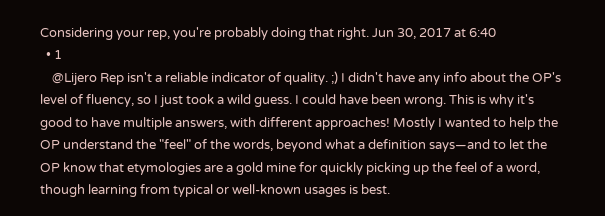Considering your rep, you're probably doing that right. Jun 30, 2017 at 6:40
  • 1
    @Lijero Rep isn't a reliable indicator of quality. ;) I didn't have any info about the OP's level of fluency, so I just took a wild guess. I could have been wrong. This is why it's good to have multiple answers, with different approaches! Mostly I wanted to help the OP understand the "feel" of the words, beyond what a definition says—and to let the OP know that etymologies are a gold mine for quickly picking up the feel of a word, though learning from typical or well-known usages is best.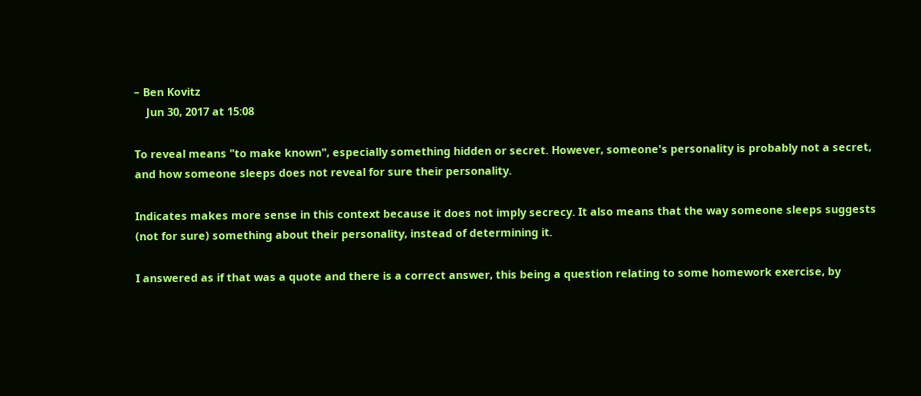– Ben Kovitz
    Jun 30, 2017 at 15:08

To reveal means "to make known", especially something hidden or secret. However, someone's personality is probably not a secret, and how someone sleeps does not reveal for sure their personality.

Indicates makes more sense in this context because it does not imply secrecy. It also means that the way someone sleeps suggests (not for sure) something about their personality, instead of determining it.

I answered as if that was a quote and there is a correct answer, this being a question relating to some homework exercise, by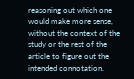reasoning out which one would make more sense, without the context of the study or the rest of the article to figure out the intended connotation.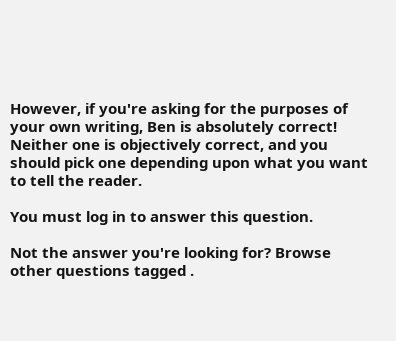However, if you're asking for the purposes of your own writing, Ben is absolutely correct! Neither one is objectively correct, and you should pick one depending upon what you want to tell the reader.

You must log in to answer this question.

Not the answer you're looking for? Browse other questions tagged .